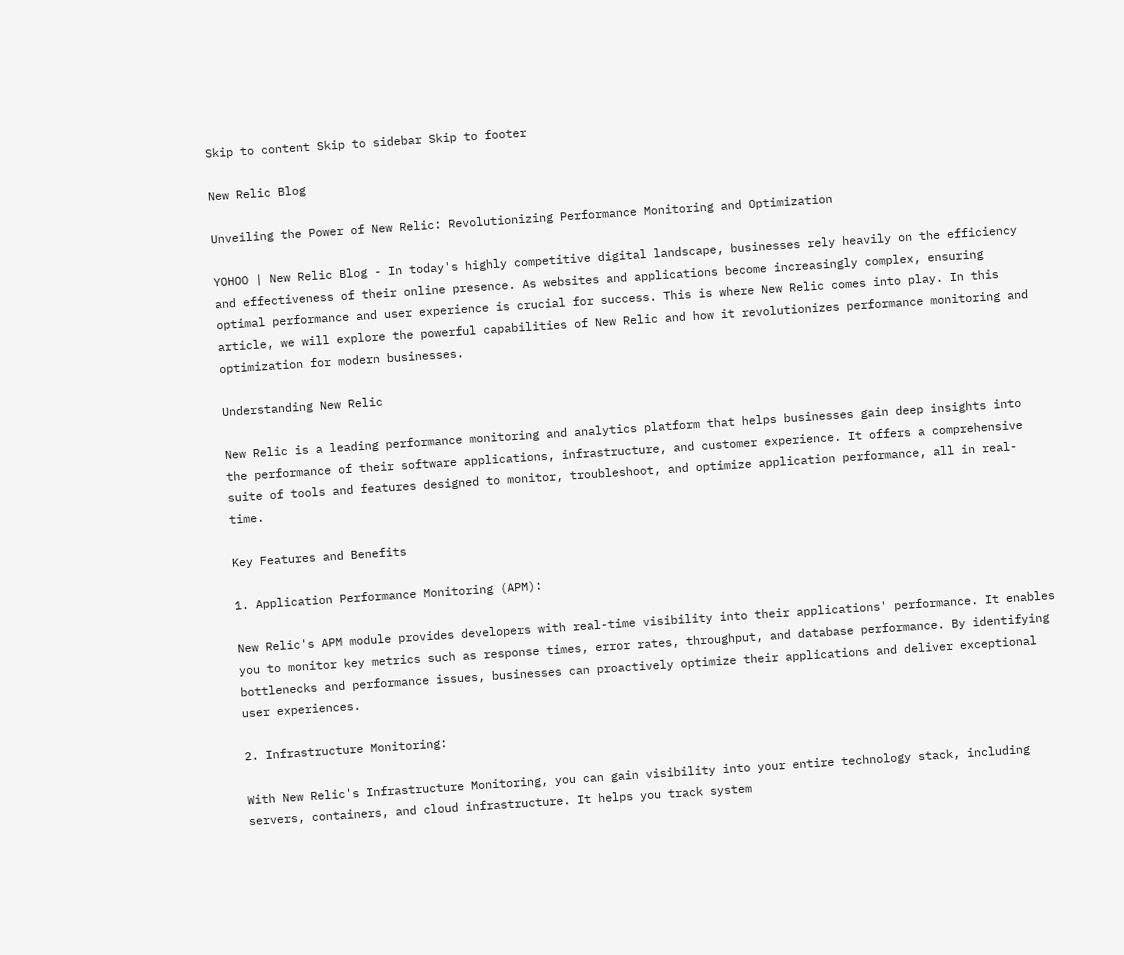Skip to content Skip to sidebar Skip to footer

New Relic Blog

Unveiling the Power of New Relic: Revolutionizing Performance Monitoring and Optimization

YOHOO | New Relic Blog - In today's highly competitive digital landscape, businesses rely heavily on the efficiency and effectiveness of their online presence. As websites and applications become increasingly complex, ensuring optimal performance and user experience is crucial for success. This is where New Relic comes into play. In this article, we will explore the powerful capabilities of New Relic and how it revolutionizes performance monitoring and optimization for modern businesses.

Understanding New Relic

New Relic is a leading performance monitoring and analytics platform that helps businesses gain deep insights into the performance of their software applications, infrastructure, and customer experience. It offers a comprehensive suite of tools and features designed to monitor, troubleshoot, and optimize application performance, all in real-time.

Key Features and Benefits

1. Application Performance Monitoring (APM):

New Relic's APM module provides developers with real-time visibility into their applications' performance. It enables you to monitor key metrics such as response times, error rates, throughput, and database performance. By identifying bottlenecks and performance issues, businesses can proactively optimize their applications and deliver exceptional user experiences.

2. Infrastructure Monitoring:

With New Relic's Infrastructure Monitoring, you can gain visibility into your entire technology stack, including servers, containers, and cloud infrastructure. It helps you track system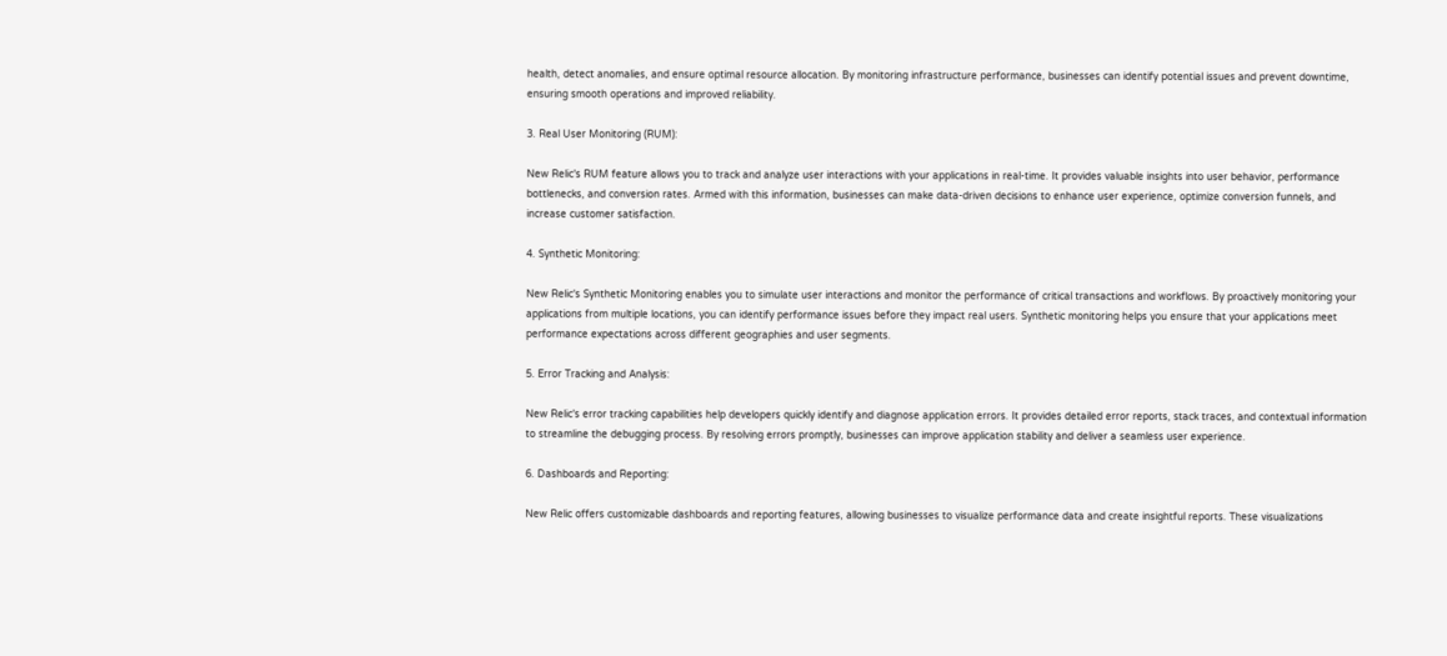health, detect anomalies, and ensure optimal resource allocation. By monitoring infrastructure performance, businesses can identify potential issues and prevent downtime, ensuring smooth operations and improved reliability.

3. Real User Monitoring (RUM):

New Relic's RUM feature allows you to track and analyze user interactions with your applications in real-time. It provides valuable insights into user behavior, performance bottlenecks, and conversion rates. Armed with this information, businesses can make data-driven decisions to enhance user experience, optimize conversion funnels, and increase customer satisfaction.

4. Synthetic Monitoring:

New Relic's Synthetic Monitoring enables you to simulate user interactions and monitor the performance of critical transactions and workflows. By proactively monitoring your applications from multiple locations, you can identify performance issues before they impact real users. Synthetic monitoring helps you ensure that your applications meet performance expectations across different geographies and user segments.

5. Error Tracking and Analysis:

New Relic's error tracking capabilities help developers quickly identify and diagnose application errors. It provides detailed error reports, stack traces, and contextual information to streamline the debugging process. By resolving errors promptly, businesses can improve application stability and deliver a seamless user experience.

6. Dashboards and Reporting:

New Relic offers customizable dashboards and reporting features, allowing businesses to visualize performance data and create insightful reports. These visualizations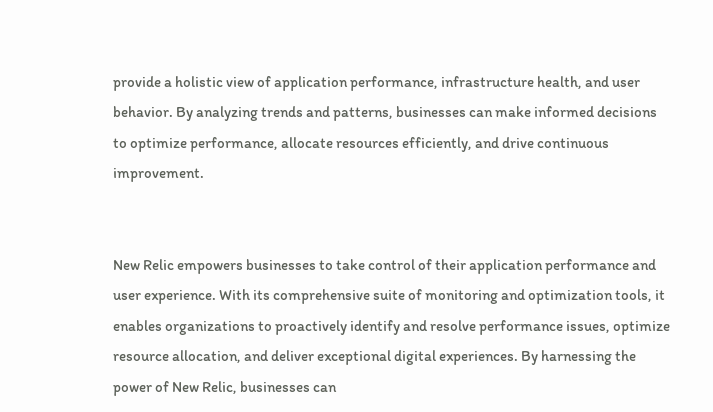provide a holistic view of application performance, infrastructure health, and user behavior. By analyzing trends and patterns, businesses can make informed decisions to optimize performance, allocate resources efficiently, and drive continuous improvement.


New Relic empowers businesses to take control of their application performance and user experience. With its comprehensive suite of monitoring and optimization tools, it enables organizations to proactively identify and resolve performance issues, optimize resource allocation, and deliver exceptional digital experiences. By harnessing the power of New Relic, businesses can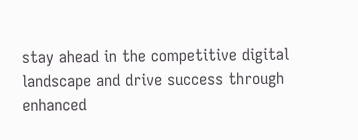stay ahead in the competitive digital landscape and drive success through enhanced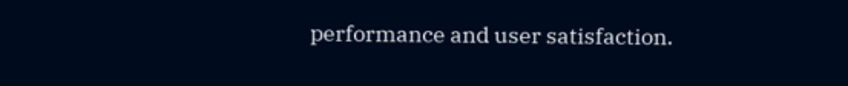performance and user satisfaction.